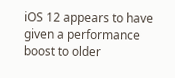iOS 12 appears to have given a performance boost to older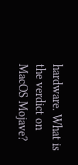hardware. What is the verdict on MacOS Mojave?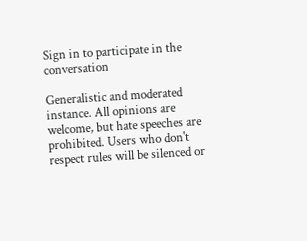Sign in to participate in the conversation

Generalistic and moderated instance. All opinions are welcome, but hate speeches are prohibited. Users who don't respect rules will be silenced or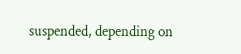suspended, depending on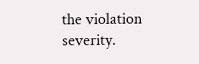the violation severity.